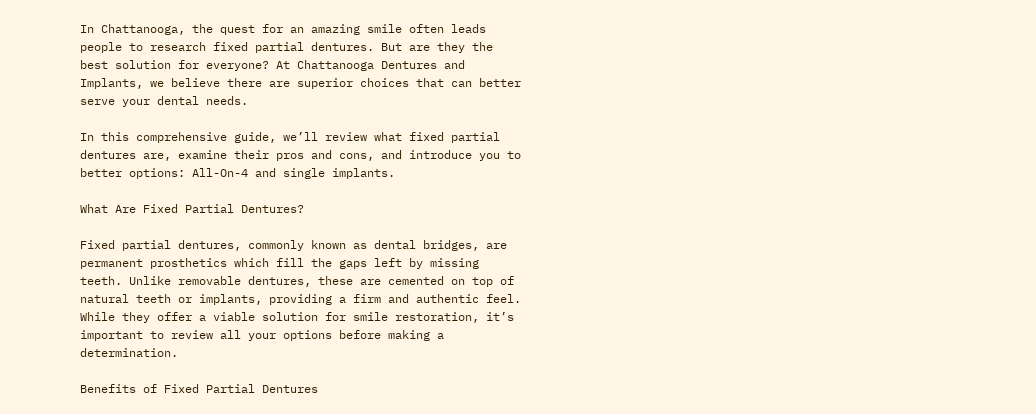In Chattanooga, the quest for an amazing smile often leads people to research fixed partial dentures. But are they the best solution for everyone? At Chattanooga Dentures and Implants, we believe there are superior choices that can better serve your dental needs.

In this comprehensive guide, we’ll review what fixed partial dentures are, examine their pros and cons, and introduce you to better options: All-On-4 and single implants.

What Are Fixed Partial Dentures?

Fixed partial dentures, commonly known as dental bridges, are permanent prosthetics which fill the gaps left by missing teeth. Unlike removable dentures, these are cemented on top of natural teeth or implants, providing a firm and authentic feel. While they offer a viable solution for smile restoration, it’s important to review all your options before making a determination.

Benefits of Fixed Partial Dentures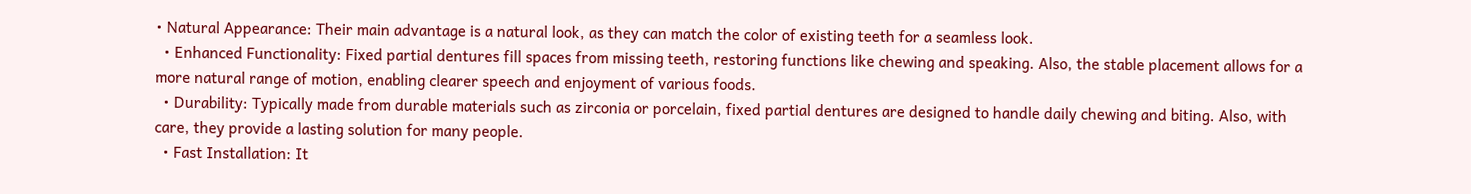• Natural Appearance: Their main advantage is a natural look, as they can match the color of existing teeth for a seamless look.
  • Enhanced Functionality: Fixed partial dentures fill spaces from missing teeth, restoring functions like chewing and speaking. Also, the stable placement allows for a more natural range of motion, enabling clearer speech and enjoyment of various foods.
  • Durability: Typically made from durable materials such as zirconia or porcelain, fixed partial dentures are designed to handle daily chewing and biting. Also, with care, they provide a lasting solution for many people.
  • Fast Installation: It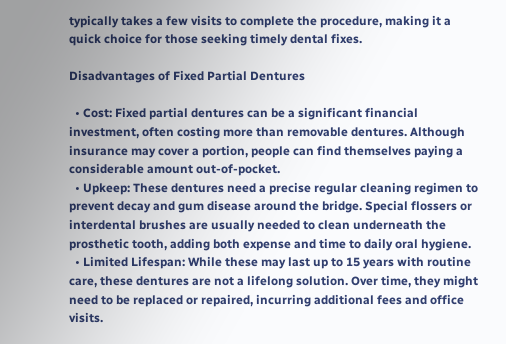typically takes a few visits to complete the procedure, making it a quick choice for those seeking timely dental fixes.

Disadvantages of Fixed Partial Dentures

  • Cost: Fixed partial dentures can be a significant financial investment, often costing more than removable dentures. Although insurance may cover a portion, people can find themselves paying a considerable amount out-of-pocket.
  • Upkeep: These dentures need a precise regular cleaning regimen to prevent decay and gum disease around the bridge. Special flossers or interdental brushes are usually needed to clean underneath the prosthetic tooth, adding both expense and time to daily oral hygiene.
  • Limited Lifespan: While these may last up to 15 years with routine care, these dentures are not a lifelong solution. Over time, they might need to be replaced or repaired, incurring additional fees and office visits.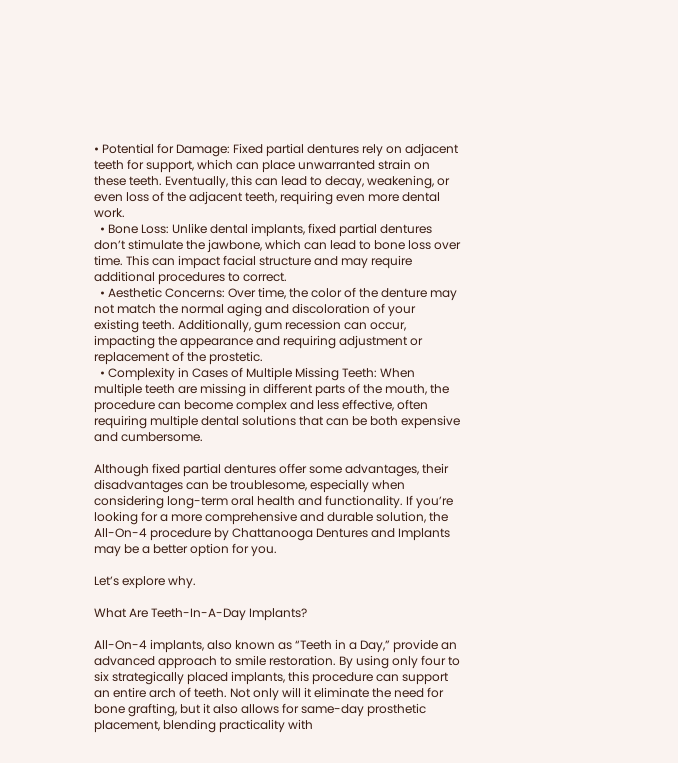• Potential for Damage: Fixed partial dentures rely on adjacent teeth for support, which can place unwarranted strain on these teeth. Eventually, this can lead to decay, weakening, or even loss of the adjacent teeth, requiring even more dental work.
  • Bone Loss: Unlike dental implants, fixed partial dentures don’t stimulate the jawbone, which can lead to bone loss over time. This can impact facial structure and may require additional procedures to correct.
  • Aesthetic Concerns: Over time, the color of the denture may not match the normal aging and discoloration of your existing teeth. Additionally, gum recession can occur, impacting the appearance and requiring adjustment or replacement of the prostetic.
  • Complexity in Cases of Multiple Missing Teeth: When multiple teeth are missing in different parts of the mouth, the procedure can become complex and less effective, often requiring multiple dental solutions that can be both expensive and cumbersome.

Although fixed partial dentures offer some advantages, their disadvantages can be troublesome, especially when considering long-term oral health and functionality. If you’re looking for a more comprehensive and durable solution, the All-On-4 procedure by Chattanooga Dentures and Implants may be a better option for you.

Let’s explore why.

What Are Teeth-In-A-Day Implants?

All-On-4 implants, also known as “Teeth in a Day,” provide an advanced approach to smile restoration. By using only four to six strategically placed implants, this procedure can support an entire arch of teeth. Not only will it eliminate the need for bone grafting, but it also allows for same-day prosthetic placement, blending practicality with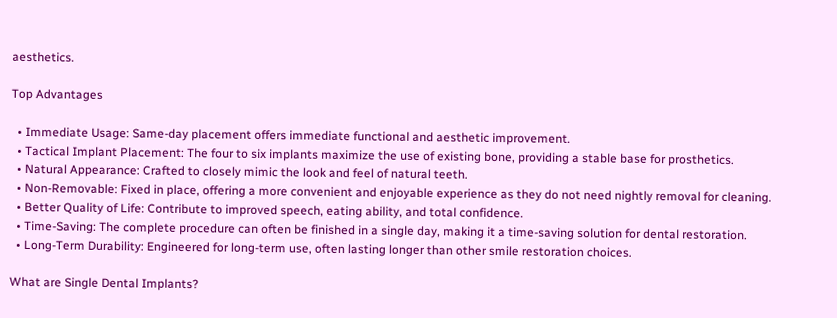aesthetics.

Top Advantages

  • Immediate Usage: Same-day placement offers immediate functional and aesthetic improvement.
  • Tactical Implant Placement: The four to six implants maximize the use of existing bone, providing a stable base for prosthetics.
  • Natural Appearance: Crafted to closely mimic the look and feel of natural teeth.
  • Non-Removable: Fixed in place, offering a more convenient and enjoyable experience as they do not need nightly removal for cleaning.
  • Better Quality of Life: Contribute to improved speech, eating ability, and total confidence.
  • Time-Saving: The complete procedure can often be finished in a single day, making it a time-saving solution for dental restoration.
  • Long-Term Durability: Engineered for long-term use, often lasting longer than other smile restoration choices.

What are Single Dental Implants?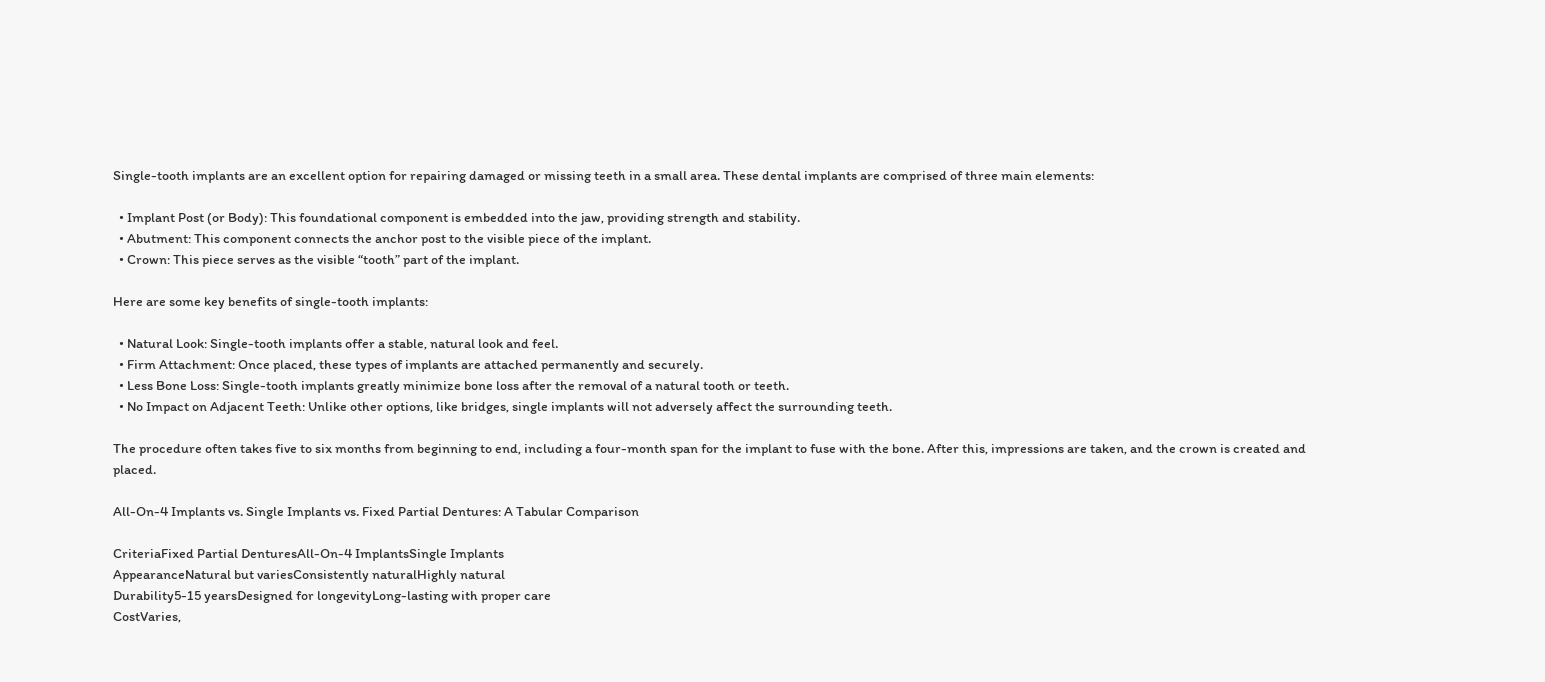Single-tooth implants are an excellent option for repairing damaged or missing teeth in a small area. These dental implants are comprised of three main elements:

  • Implant Post (or Body): This foundational component is embedded into the jaw, providing strength and stability.
  • Abutment: This component connects the anchor post to the visible piece of the implant.
  • Crown: This piece serves as the visible “tooth” part of the implant.

Here are some key benefits of single-tooth implants:

  • Natural Look: Single-tooth implants offer a stable, natural look and feel.
  • Firm Attachment: Once placed, these types of implants are attached permanently and securely.
  • Less Bone Loss: Single-tooth implants greatly minimize bone loss after the removal of a natural tooth or teeth.
  • No Impact on Adjacent Teeth: Unlike other options, like bridges, single implants will not adversely affect the surrounding teeth.

The procedure often takes five to six months from beginning to end, including a four-month span for the implant to fuse with the bone. After this, impressions are taken, and the crown is created and placed.

All-On-4 Implants vs. Single Implants vs. Fixed Partial Dentures: A Tabular Comparison

CriteriaFixed Partial DenturesAll-On-4 ImplantsSingle Implants
AppearanceNatural but variesConsistently naturalHighly natural
Durability5-15 yearsDesigned for longevityLong-lasting with proper care
CostVaries,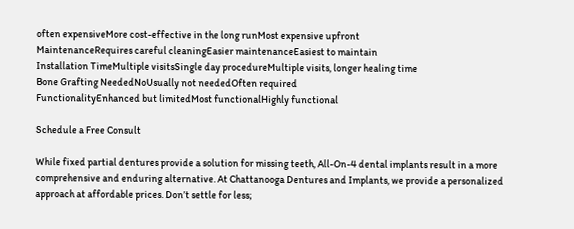often expensiveMore cost-effective in the long runMost expensive upfront
MaintenanceRequires careful cleaningEasier maintenanceEasiest to maintain
Installation TimeMultiple visitsSingle day procedureMultiple visits, longer healing time
Bone Grafting NeededNoUsually not neededOften required
FunctionalityEnhanced but limitedMost functionalHighly functional

Schedule a Free Consult

While fixed partial dentures provide a solution for missing teeth, All-On-4 dental implants result in a more comprehensive and enduring alternative. At Chattanooga Dentures and Implants, we provide a personalized approach at affordable prices. Don’t settle for less;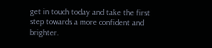get in touch today and take the first step towards a more confident and brighter.